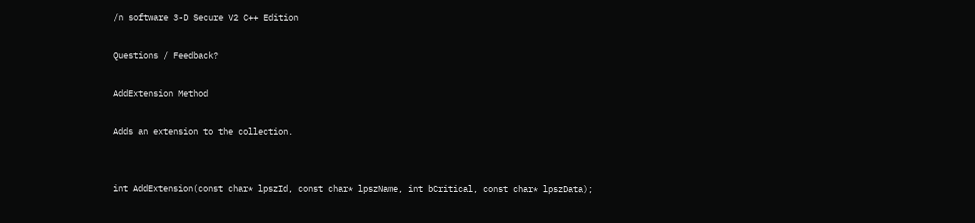/n software 3-D Secure V2 C++ Edition

Questions / Feedback?

AddExtension Method

Adds an extension to the collection.


int AddExtension(const char* lpszId, const char* lpszName, int bCritical, const char* lpszData);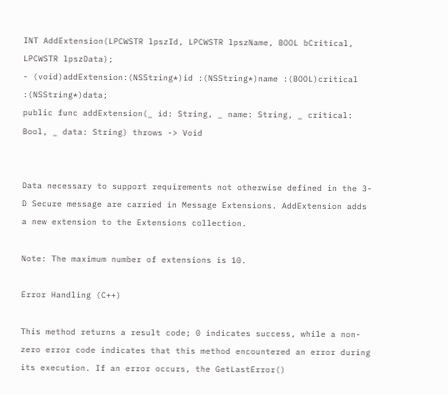INT AddExtension(LPCWSTR lpszId, LPCWSTR lpszName, BOOL bCritical, LPCWSTR lpszData);
- (void)addExtension:(NSString*)id :(NSString*)name :(BOOL)critical :(NSString*)data;
public func addExtension(_ id: String, _ name: String, _ critical: Bool, _ data: String) throws -> Void


Data necessary to support requirements not otherwise defined in the 3-D Secure message are carried in Message Extensions. AddExtension adds a new extension to the Extensions collection.

Note: The maximum number of extensions is 10.

Error Handling (C++)

This method returns a result code; 0 indicates success, while a non-zero error code indicates that this method encountered an error during its execution. If an error occurs, the GetLastError()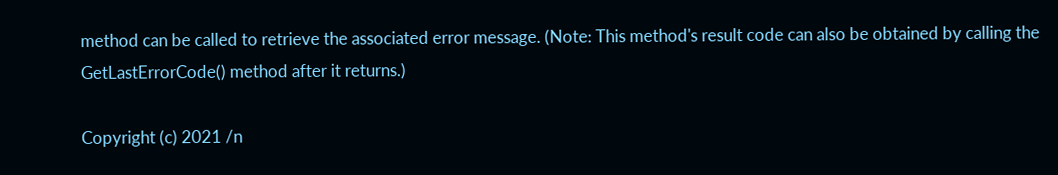method can be called to retrieve the associated error message. (Note: This method's result code can also be obtained by calling the GetLastErrorCode() method after it returns.)

Copyright (c) 2021 /n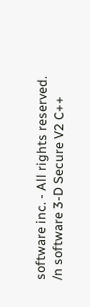software inc. - All rights reserved.
/n software 3-D Secure V2 C++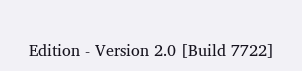Edition - Version 2.0 [Build 7722]